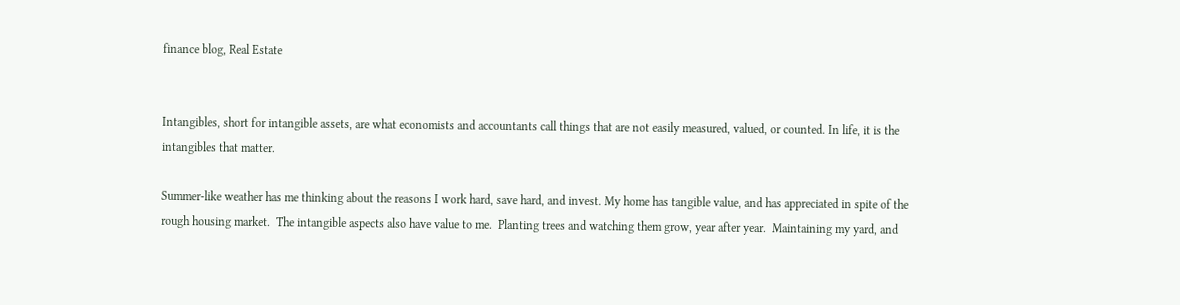finance blog, Real Estate


Intangibles, short for intangible assets, are what economists and accountants call things that are not easily measured, valued, or counted. In life, it is the intangibles that matter.

Summer-like weather has me thinking about the reasons I work hard, save hard, and invest. My home has tangible value, and has appreciated in spite of the rough housing market.  The intangible aspects also have value to me.  Planting trees and watching them grow, year after year.  Maintaining my yard, and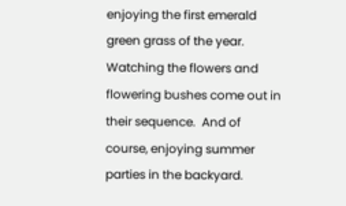enjoying the first emerald green grass of the year.  Watching the flowers and flowering bushes come out in their sequence.  And of course, enjoying summer parties in the backyard.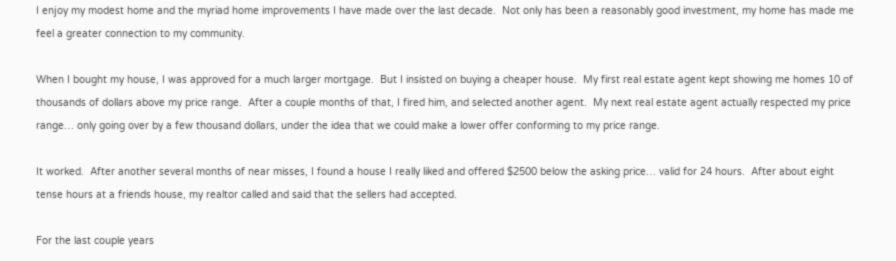I enjoy my modest home and the myriad home improvements I have made over the last decade.  Not only has been a reasonably good investment, my home has made me feel a greater connection to my community.

When I bought my house, I was approved for a much larger mortgage.  But I insisted on buying a cheaper house.  My first real estate agent kept showing me homes 10 of thousands of dollars above my price range.  After a couple months of that, I fired him, and selected another agent.  My next real estate agent actually respected my price range… only going over by a few thousand dollars, under the idea that we could make a lower offer conforming to my price range.

It worked.  After another several months of near misses, I found a house I really liked and offered $2500 below the asking price… valid for 24 hours.  After about eight tense hours at a friends house, my realtor called and said that the sellers had accepted.

For the last couple years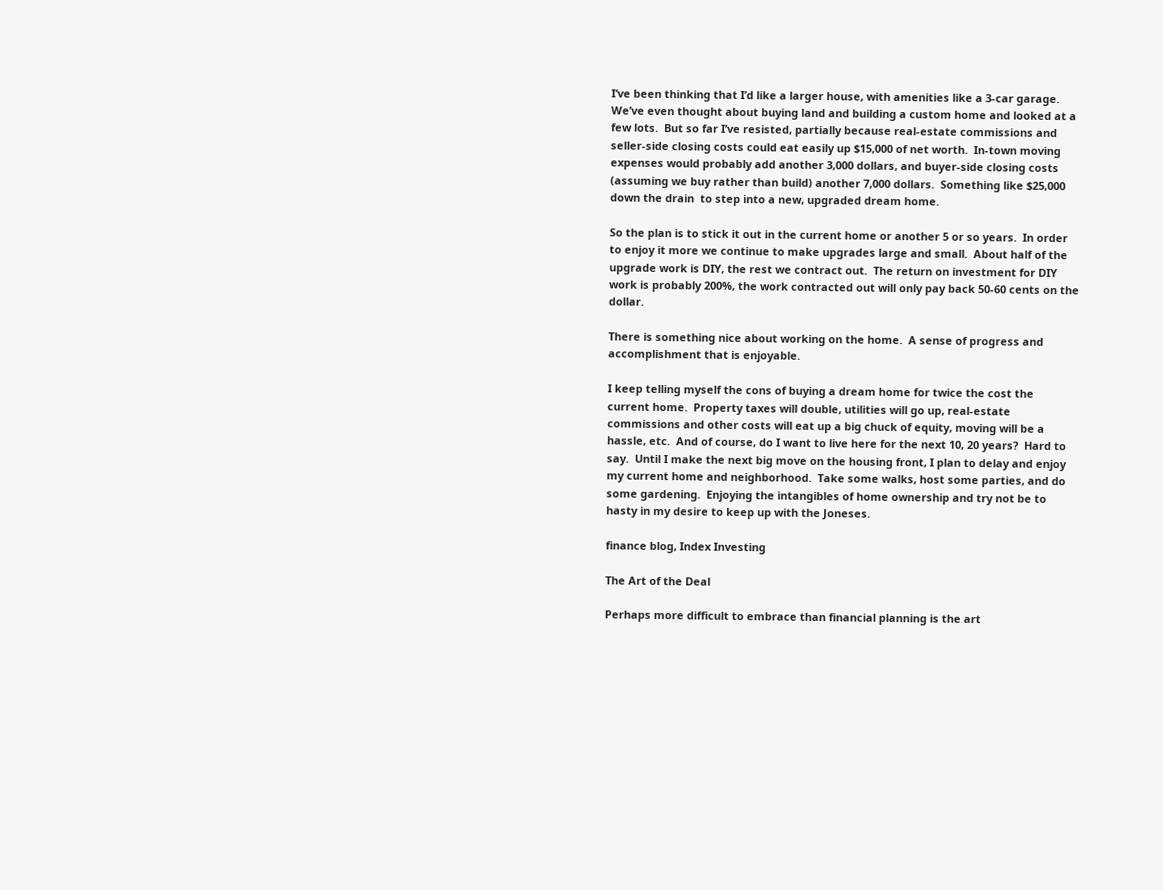I’ve been thinking that I’d like a larger house, with amenities like a 3-car garage.  We’ve even thought about buying land and building a custom home and looked at a few lots.  But so far I’ve resisted, partially because real-estate commissions and seller-side closing costs could eat easily up $15,000 of net worth.  In-town moving expenses would probably add another 3,000 dollars, and buyer-side closing costs (assuming we buy rather than build) another 7,000 dollars.  Something like $25,000 down the drain  to step into a new, upgraded dream home.

So the plan is to stick it out in the current home or another 5 or so years.  In order to enjoy it more we continue to make upgrades large and small.  About half of the upgrade work is DIY, the rest we contract out.  The return on investment for DIY work is probably 200%, the work contracted out will only pay back 50-60 cents on the dollar.

There is something nice about working on the home.  A sense of progress and accomplishment that is enjoyable.

I keep telling myself the cons of buying a dream home for twice the cost the current home.  Property taxes will double, utilities will go up, real-estate commissions and other costs will eat up a big chuck of equity, moving will be a hassle, etc.  And of course, do I want to live here for the next 10, 20 years?  Hard to say.  Until I make the next big move on the housing front, I plan to delay and enjoy my current home and neighborhood.  Take some walks, host some parties, and do some gardening.  Enjoying the intangibles of home ownership and try not be to hasty in my desire to keep up with the Joneses.

finance blog, Index Investing

The Art of the Deal

Perhaps more difficult to embrace than financial planning is the art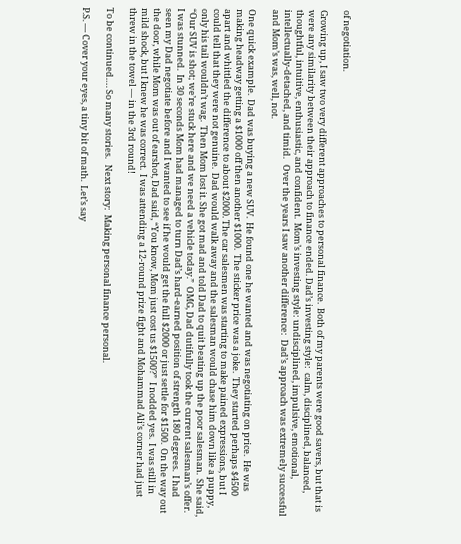of negotiation.

Growing up, I saw two very different approaches to personal finance.  Both of my parents were good savers, but that is were any similarity between their approach to finance ended. Dad’s investing style:  calm, disciplined, balanced, thoughtful, intuitive, enthusiastic, and confident.  Mom’s investing style: undisciplined, impulsive, emotional, intellectually-detached, and timid.   Over the years I saw another difference:  Dad’s approach was extremely successful and Mom’s was, well, not.

One quick example.  Dad was buying a new SUV.  He found one he wanted and was negotiating on price.  He was making headway getting a $1000 off then another $1000.  The sticker price was a joke.  They started perhaps $4500 apart and whittled the difference to about $2000. The car salesmen was starting to make pained expressions, but I could tell that they were not genuine.  Dad would walk away and the salesman would chase him down like a puppy, only his tail wouldn’t wag.  Then Mom lost it. She got mad and told Dad to quit beating up the poor salesman.  She said, “Our SUV is shot; we’re stuck here and we need a vehicle today.”  OMG, Dad dutifully took the current salesman’s offer.  I was stunned.  In 30 seconds Mom had managed to turn Dad’s hard-earned position of strength 180 degrees.  I had seen my Dad negotiate before and I wanted to see if he would get the full $2000 or just settle for $1500.  On the way out the door, while Mom was out of earshot, Dad said, “You know, Mom just cost us $1500?”  I nodded yes.  I was still in mild shock, but I knew he was correct.  I was attending a 12-round prize fight and Mohammad Ali’s corner had just threw in the towel — in the 3rd round!

To be continued…. So many stories.   Next story:  Making personal finance personal.

P.S. — Cover your eyes, a tiny bit of math.  Let’s say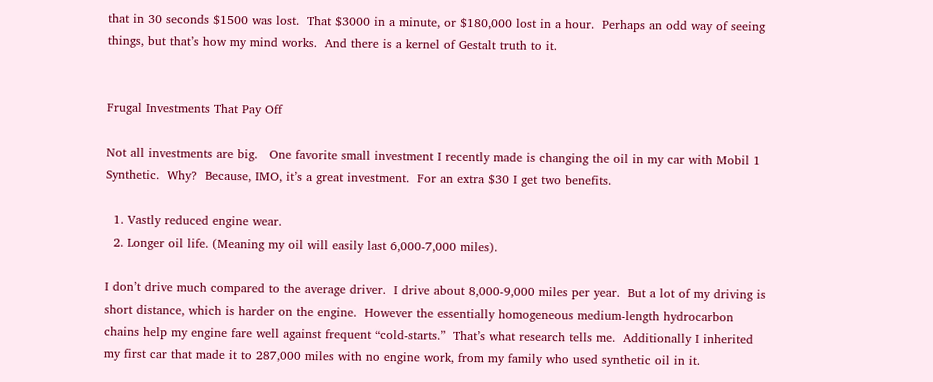that in 30 seconds $1500 was lost.  That $3000 in a minute, or $180,000 lost in a hour.  Perhaps an odd way of seeing things, but that’s how my mind works.  And there is a kernel of Gestalt truth to it.


Frugal Investments That Pay Off

Not all investments are big.   One favorite small investment I recently made is changing the oil in my car with Mobil 1 Synthetic.  Why?  Because, IMO, it’s a great investment.  For an extra $30 I get two benefits.

  1. Vastly reduced engine wear.
  2. Longer oil life. (Meaning my oil will easily last 6,000-7,000 miles).

I don’t drive much compared to the average driver.  I drive about 8,000-9,000 miles per year.  But a lot of my driving is short distance, which is harder on the engine.  However the essentially homogeneous medium-length hydrocarbon chains help my engine fare well against frequent “cold-starts.”  That’s what research tells me.  Additionally I inherited my first car that made it to 287,000 miles with no engine work, from my family who used synthetic oil in it.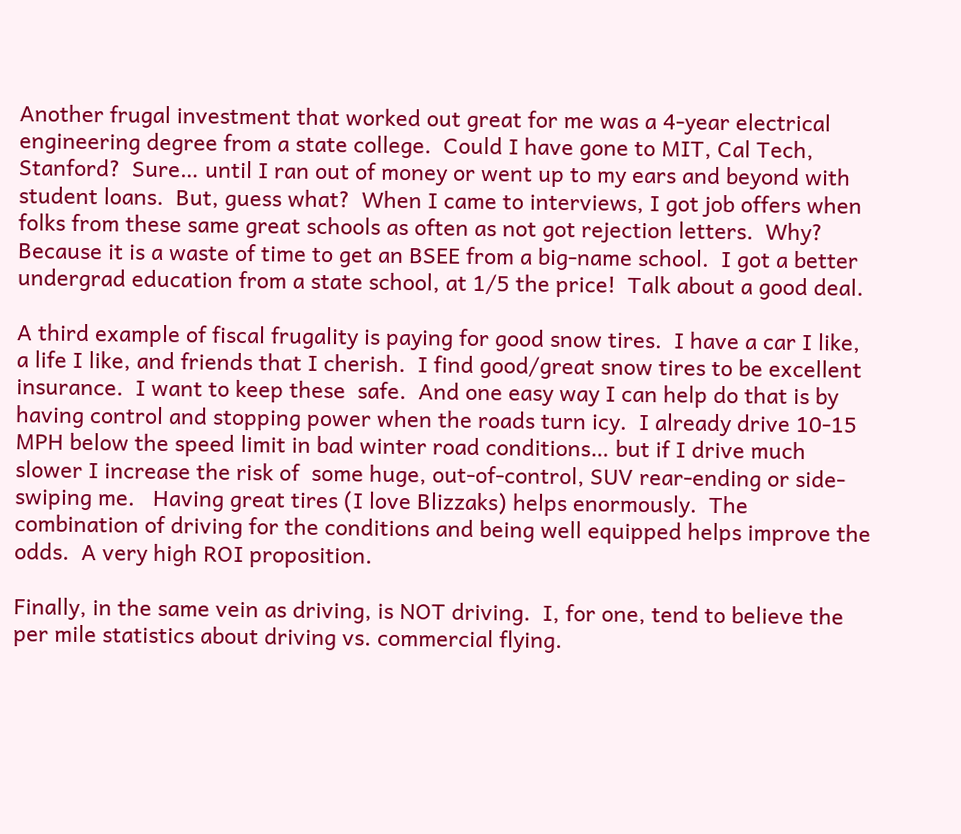Another frugal investment that worked out great for me was a 4-year electrical engineering degree from a state college.  Could I have gone to MIT, Cal Tech, Stanford?  Sure… until I ran out of money or went up to my ears and beyond with student loans.  But, guess what?  When I came to interviews, I got job offers when folks from these same great schools as often as not got rejection letters.  Why?  Because it is a waste of time to get an BSEE from a big-name school.  I got a better undergrad education from a state school, at 1/5 the price!  Talk about a good deal.

A third example of fiscal frugality is paying for good snow tires.  I have a car I like, a life I like, and friends that I cherish.  I find good/great snow tires to be excellent insurance.  I want to keep these  safe.  And one easy way I can help do that is by having control and stopping power when the roads turn icy.  I already drive 10-15 MPH below the speed limit in bad winter road conditions… but if I drive much slower I increase the risk of  some huge, out-of-control, SUV rear-ending or side-swiping me.   Having great tires (I love Blizzaks) helps enormously.  The combination of driving for the conditions and being well equipped helps improve the odds.  A very high ROI proposition.

Finally, in the same vein as driving, is NOT driving.  I, for one, tend to believe the per mile statistics about driving vs. commercial flying.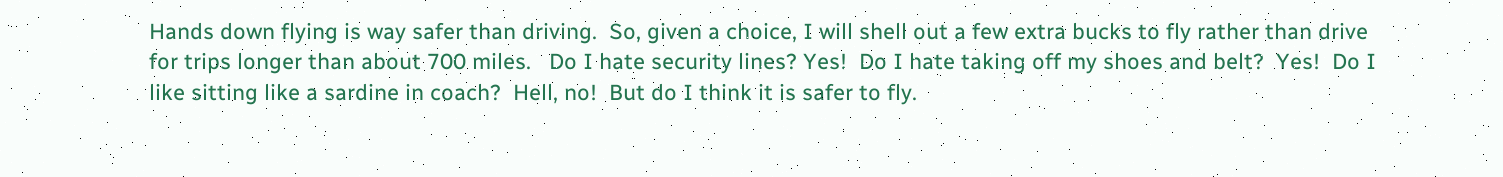Hands down flying is way safer than driving.  So, given a choice, I will shell out a few extra bucks to fly rather than drive for trips longer than about 700 miles.   Do I hate security lines? Yes!  Do I hate taking off my shoes and belt?  Yes!  Do I like sitting like a sardine in coach?  Hell, no!  But do I think it is safer to fly.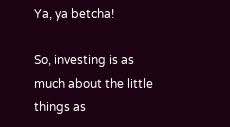Ya, ya betcha!

So, investing is as much about the little things as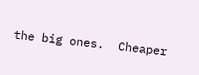the big ones.  Cheaper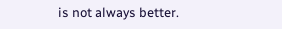is not always better.